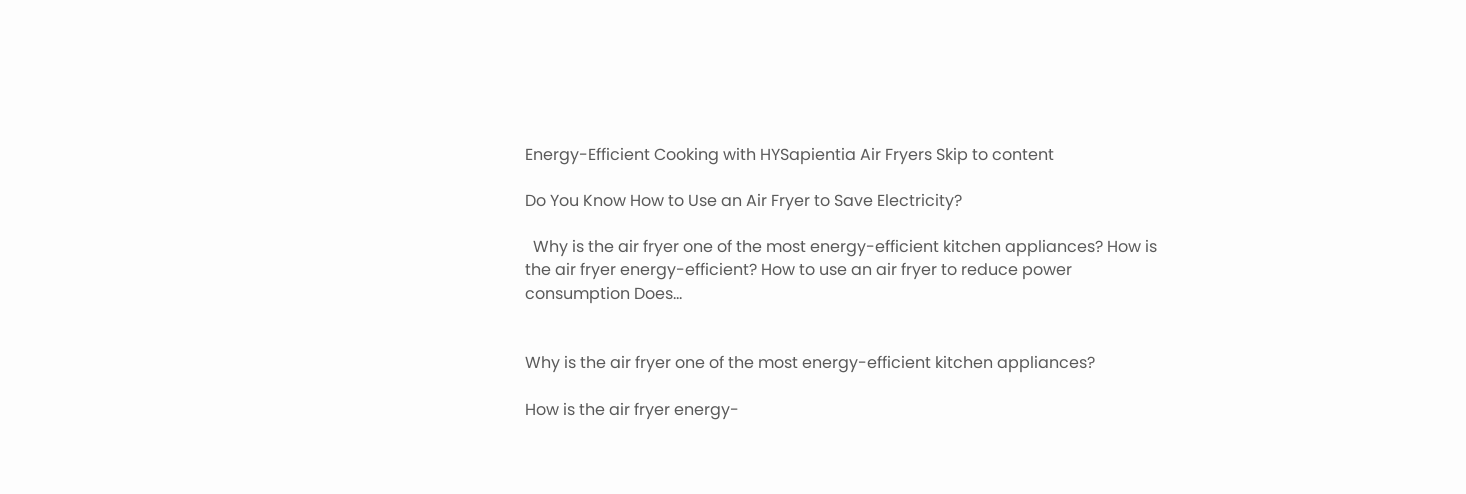Energy-Efficient Cooking with HYSapientia Air Fryers Skip to content

Do You Know How to Use an Air Fryer to Save Electricity?

  Why is the air fryer one of the most energy-efficient kitchen appliances? How is the air fryer energy-efficient? How to use an air fryer to reduce power consumption Does...


Why is the air fryer one of the most energy-efficient kitchen appliances?

How is the air fryer energy-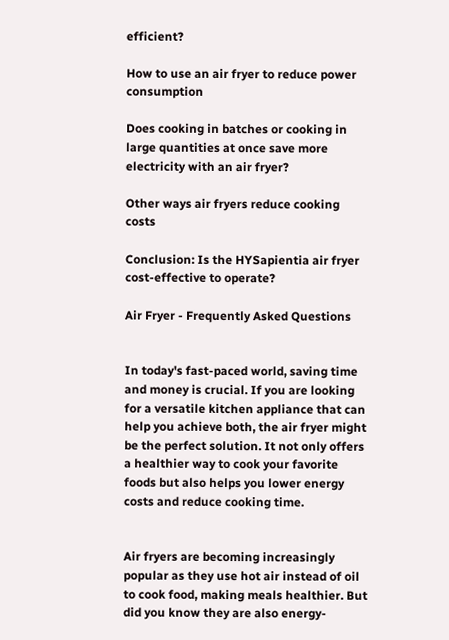efficient?

How to use an air fryer to reduce power consumption

Does cooking in batches or cooking in large quantities at once save more electricity with an air fryer?

Other ways air fryers reduce cooking costs

Conclusion: Is the HYSapientia air fryer cost-effective to operate?

Air Fryer - Frequently Asked Questions


In today's fast-paced world, saving time and money is crucial. If you are looking for a versatile kitchen appliance that can help you achieve both, the air fryer might be the perfect solution. It not only offers a healthier way to cook your favorite foods but also helps you lower energy costs and reduce cooking time.


Air fryers are becoming increasingly popular as they use hot air instead of oil to cook food, making meals healthier. But did you know they are also energy-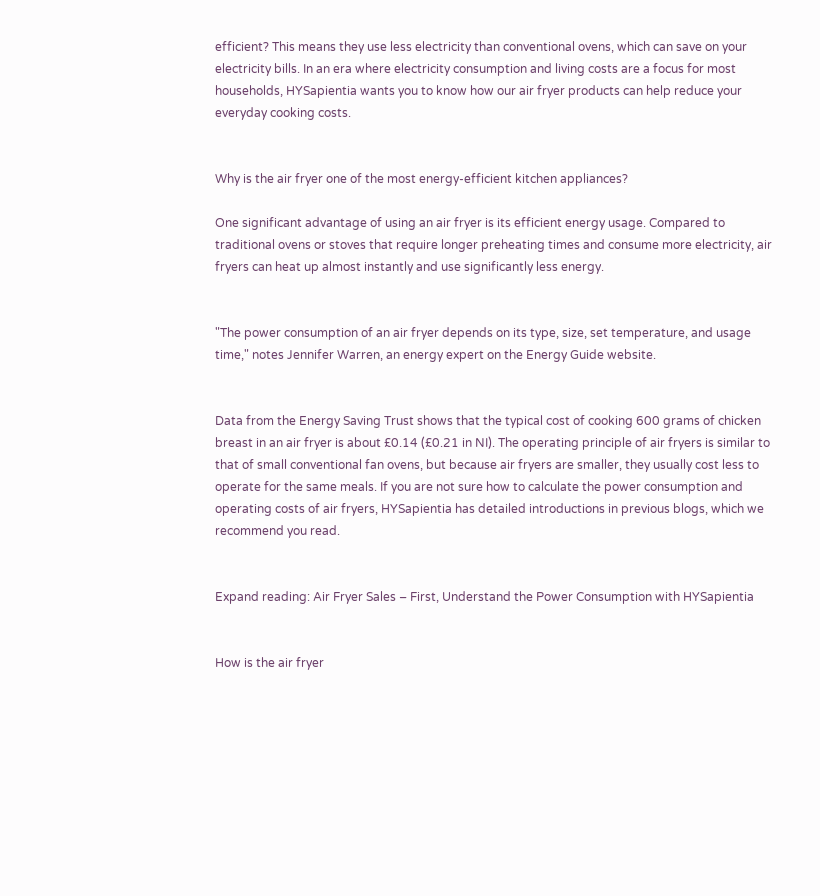efficient? This means they use less electricity than conventional ovens, which can save on your electricity bills. In an era where electricity consumption and living costs are a focus for most households, HYSapientia wants you to know how our air fryer products can help reduce your everyday cooking costs.


Why is the air fryer one of the most energy-efficient kitchen appliances?

One significant advantage of using an air fryer is its efficient energy usage. Compared to traditional ovens or stoves that require longer preheating times and consume more electricity, air fryers can heat up almost instantly and use significantly less energy.


"The power consumption of an air fryer depends on its type, size, set temperature, and usage time," notes Jennifer Warren, an energy expert on the Energy Guide website.


Data from the Energy Saving Trust shows that the typical cost of cooking 600 grams of chicken breast in an air fryer is about £0.14 (£0.21 in NI). The operating principle of air fryers is similar to that of small conventional fan ovens, but because air fryers are smaller, they usually cost less to operate for the same meals. If you are not sure how to calculate the power consumption and operating costs of air fryers, HYSapientia has detailed introductions in previous blogs, which we recommend you read.


Expand reading: Air Fryer Sales – First, Understand the Power Consumption with HYSapientia


How is the air fryer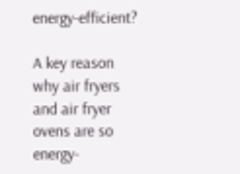energy-efficient?

A key reason why air fryers and air fryer ovens are so energy-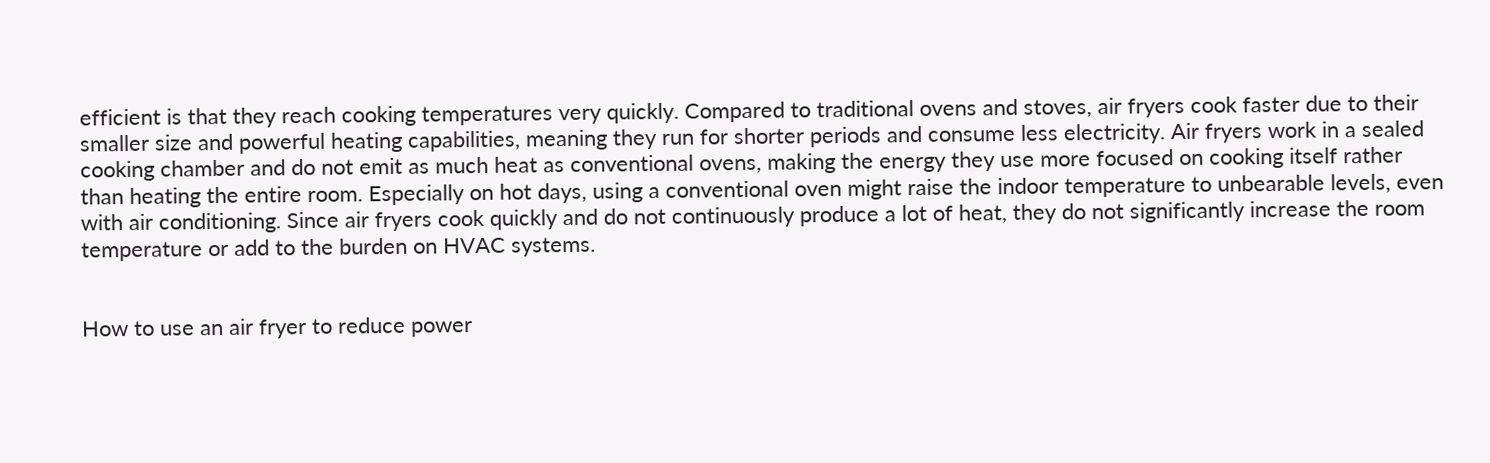efficient is that they reach cooking temperatures very quickly. Compared to traditional ovens and stoves, air fryers cook faster due to their smaller size and powerful heating capabilities, meaning they run for shorter periods and consume less electricity. Air fryers work in a sealed cooking chamber and do not emit as much heat as conventional ovens, making the energy they use more focused on cooking itself rather than heating the entire room. Especially on hot days, using a conventional oven might raise the indoor temperature to unbearable levels, even with air conditioning. Since air fryers cook quickly and do not continuously produce a lot of heat, they do not significantly increase the room temperature or add to the burden on HVAC systems.


How to use an air fryer to reduce power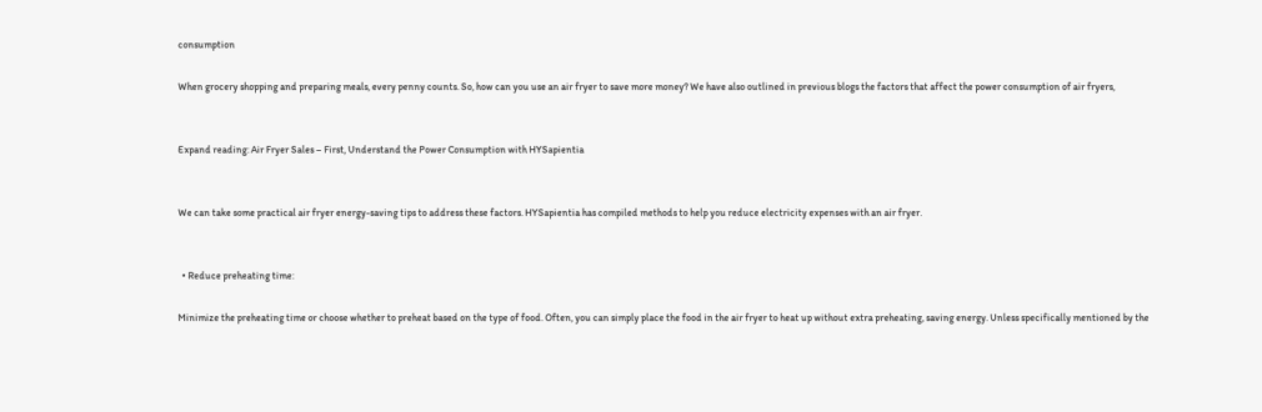consumption

When grocery shopping and preparing meals, every penny counts. So, how can you use an air fryer to save more money? We have also outlined in previous blogs the factors that affect the power consumption of air fryers,


Expand reading: Air Fryer Sales – First, Understand the Power Consumption with HYSapientia


We can take some practical air fryer energy-saving tips to address these factors. HYSapientia has compiled methods to help you reduce electricity expenses with an air fryer.


  • Reduce preheating time:

Minimize the preheating time or choose whether to preheat based on the type of food. Often, you can simply place the food in the air fryer to heat up without extra preheating, saving energy. Unless specifically mentioned by the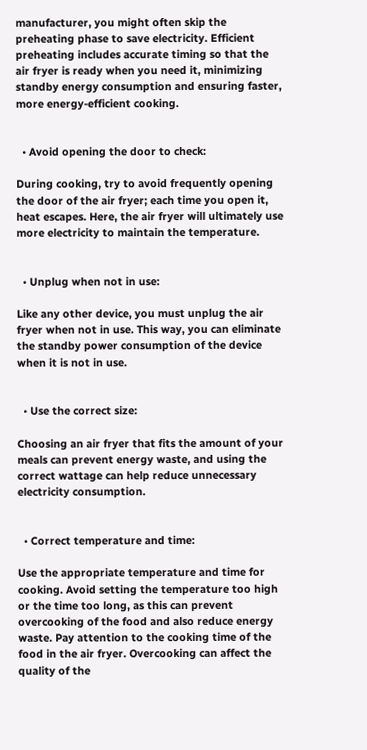manufacturer, you might often skip the preheating phase to save electricity. Efficient preheating includes accurate timing so that the air fryer is ready when you need it, minimizing standby energy consumption and ensuring faster, more energy-efficient cooking.


  • Avoid opening the door to check:

During cooking, try to avoid frequently opening the door of the air fryer; each time you open it, heat escapes. Here, the air fryer will ultimately use more electricity to maintain the temperature.


  • Unplug when not in use:

Like any other device, you must unplug the air fryer when not in use. This way, you can eliminate the standby power consumption of the device when it is not in use.


  • Use the correct size:

Choosing an air fryer that fits the amount of your meals can prevent energy waste, and using the correct wattage can help reduce unnecessary electricity consumption.


  • Correct temperature and time:

Use the appropriate temperature and time for cooking. Avoid setting the temperature too high or the time too long, as this can prevent overcooking of the food and also reduce energy waste. Pay attention to the cooking time of the food in the air fryer. Overcooking can affect the quality of the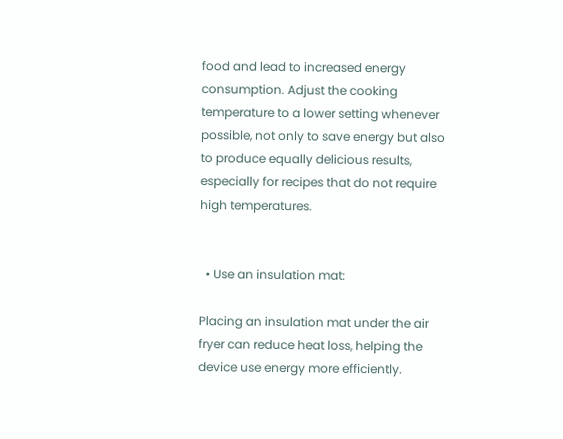food and lead to increased energy consumption. Adjust the cooking temperature to a lower setting whenever possible, not only to save energy but also to produce equally delicious results, especially for recipes that do not require high temperatures.


  • Use an insulation mat:

Placing an insulation mat under the air fryer can reduce heat loss, helping the device use energy more efficiently.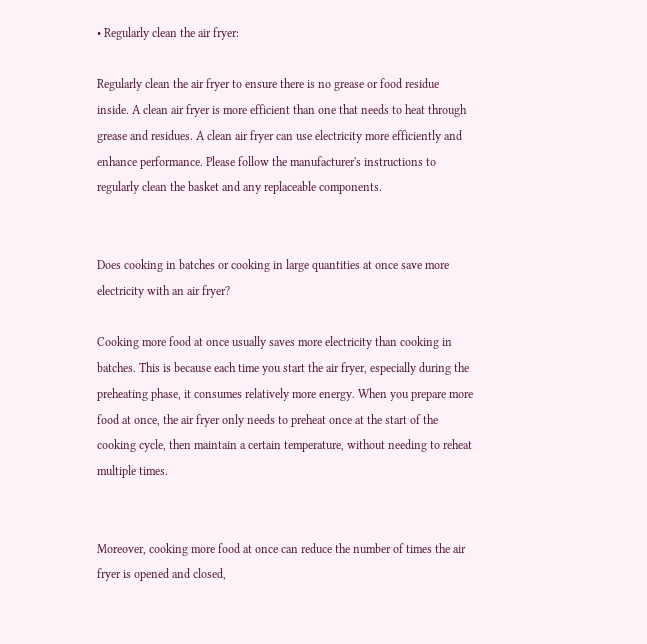• Regularly clean the air fryer:

Regularly clean the air fryer to ensure there is no grease or food residue inside. A clean air fryer is more efficient than one that needs to heat through grease and residues. A clean air fryer can use electricity more efficiently and enhance performance. Please follow the manufacturer's instructions to regularly clean the basket and any replaceable components.


Does cooking in batches or cooking in large quantities at once save more electricity with an air fryer?

Cooking more food at once usually saves more electricity than cooking in batches. This is because each time you start the air fryer, especially during the preheating phase, it consumes relatively more energy. When you prepare more food at once, the air fryer only needs to preheat once at the start of the cooking cycle, then maintain a certain temperature, without needing to reheat multiple times.


Moreover, cooking more food at once can reduce the number of times the air fryer is opened and closed,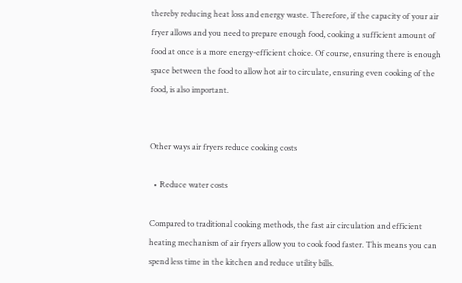thereby reducing heat loss and energy waste. Therefore, if the capacity of your air fryer allows and you need to prepare enough food, cooking a sufficient amount of food at once is a more energy-efficient choice. Of course, ensuring there is enough space between the food to allow hot air to circulate, ensuring even cooking of the food, is also important.


Other ways air fryers reduce cooking costs

  • Reduce water costs

Compared to traditional cooking methods, the fast air circulation and efficient heating mechanism of air fryers allow you to cook food faster. This means you can spend less time in the kitchen and reduce utility bills.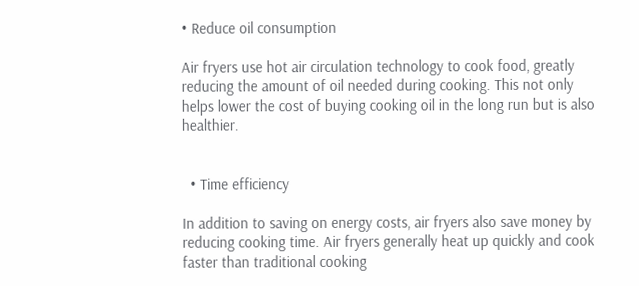• Reduce oil consumption

Air fryers use hot air circulation technology to cook food, greatly reducing the amount of oil needed during cooking. This not only helps lower the cost of buying cooking oil in the long run but is also healthier.


  • Time efficiency

In addition to saving on energy costs, air fryers also save money by reducing cooking time. Air fryers generally heat up quickly and cook faster than traditional cooking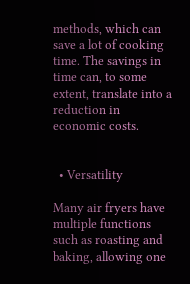methods, which can save a lot of cooking time. The savings in time can, to some extent, translate into a reduction in economic costs.


  • Versatility

Many air fryers have multiple functions such as roasting and baking, allowing one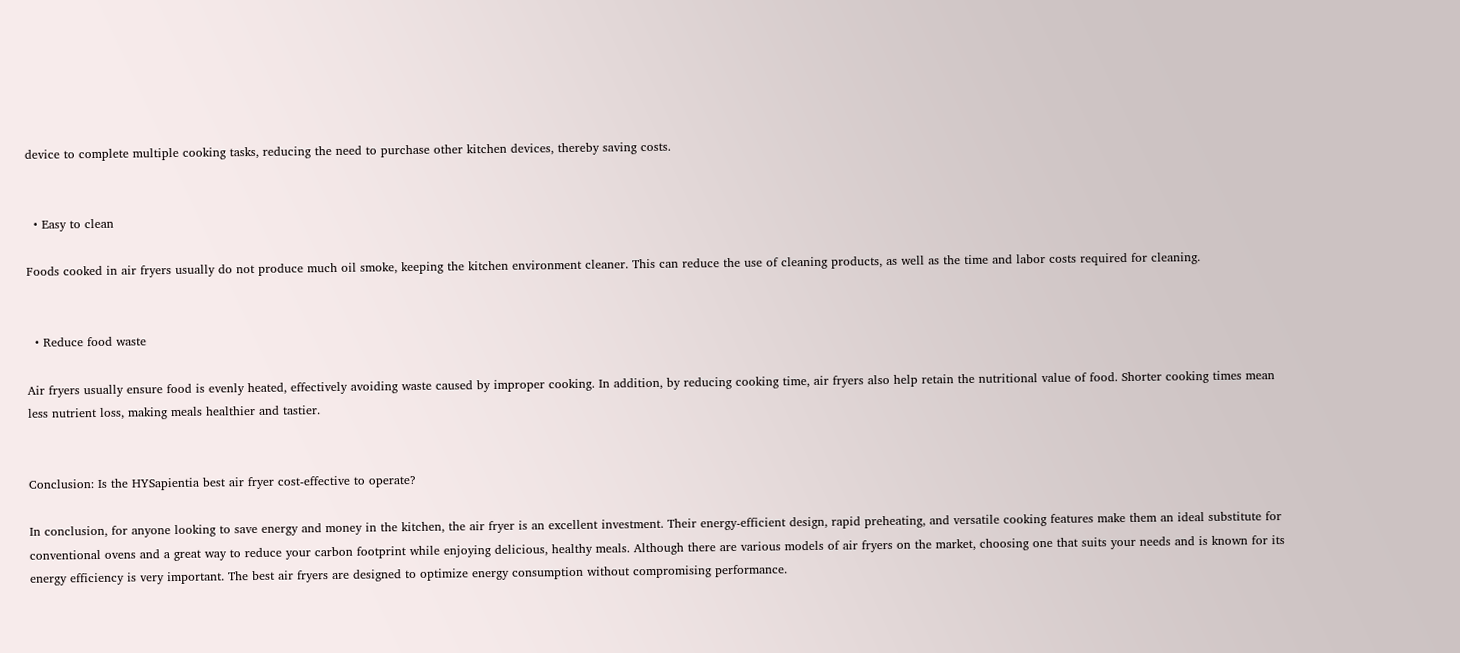device to complete multiple cooking tasks, reducing the need to purchase other kitchen devices, thereby saving costs.


  • Easy to clean

Foods cooked in air fryers usually do not produce much oil smoke, keeping the kitchen environment cleaner. This can reduce the use of cleaning products, as well as the time and labor costs required for cleaning.


  • Reduce food waste

Air fryers usually ensure food is evenly heated, effectively avoiding waste caused by improper cooking. In addition, by reducing cooking time, air fryers also help retain the nutritional value of food. Shorter cooking times mean less nutrient loss, making meals healthier and tastier.


Conclusion: Is the HYSapientia best air fryer cost-effective to operate?

In conclusion, for anyone looking to save energy and money in the kitchen, the air fryer is an excellent investment. Their energy-efficient design, rapid preheating, and versatile cooking features make them an ideal substitute for conventional ovens and a great way to reduce your carbon footprint while enjoying delicious, healthy meals. Although there are various models of air fryers on the market, choosing one that suits your needs and is known for its energy efficiency is very important. The best air fryers are designed to optimize energy consumption without compromising performance.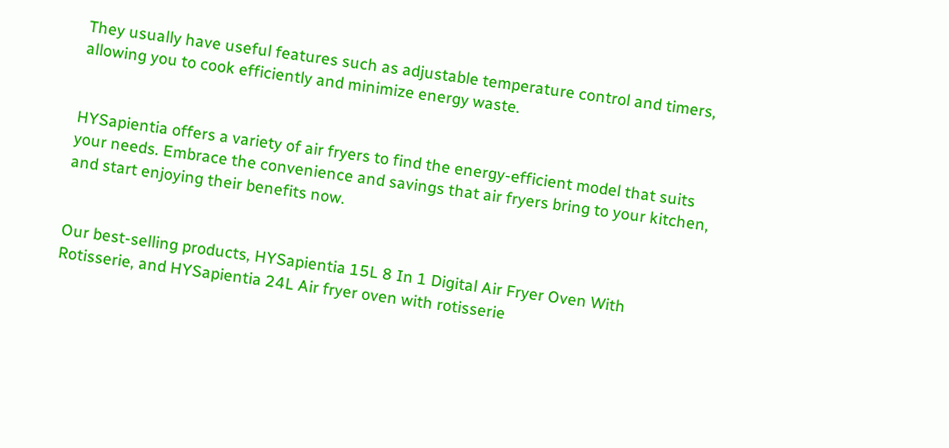They usually have useful features such as adjustable temperature control and timers, allowing you to cook efficiently and minimize energy waste.


HYSapientia offers a variety of air fryers to find the energy-efficient model that suits your needs. Embrace the convenience and savings that air fryers bring to your kitchen, and start enjoying their benefits now.


Our best-selling products, HYSapientia 15L 8 In 1 Digital Air Fryer Oven With Rotisserie, and HYSapientia 24L Air fryer oven with rotisserie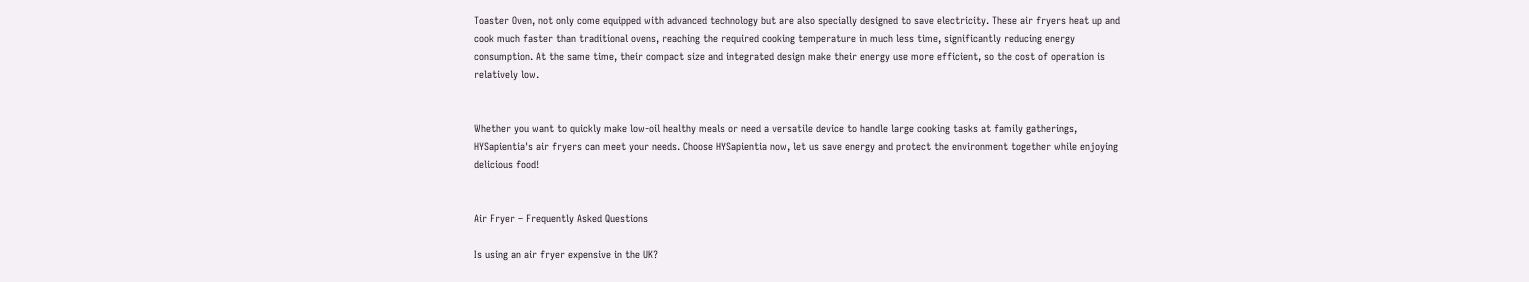Toaster Oven, not only come equipped with advanced technology but are also specially designed to save electricity. These air fryers heat up and cook much faster than traditional ovens, reaching the required cooking temperature in much less time, significantly reducing energy consumption. At the same time, their compact size and integrated design make their energy use more efficient, so the cost of operation is relatively low.


Whether you want to quickly make low-oil healthy meals or need a versatile device to handle large cooking tasks at family gatherings, HYSapientia's air fryers can meet your needs. Choose HYSapientia now, let us save energy and protect the environment together while enjoying delicious food!


Air Fryer – Frequently Asked Questions

Is using an air fryer expensive in the UK?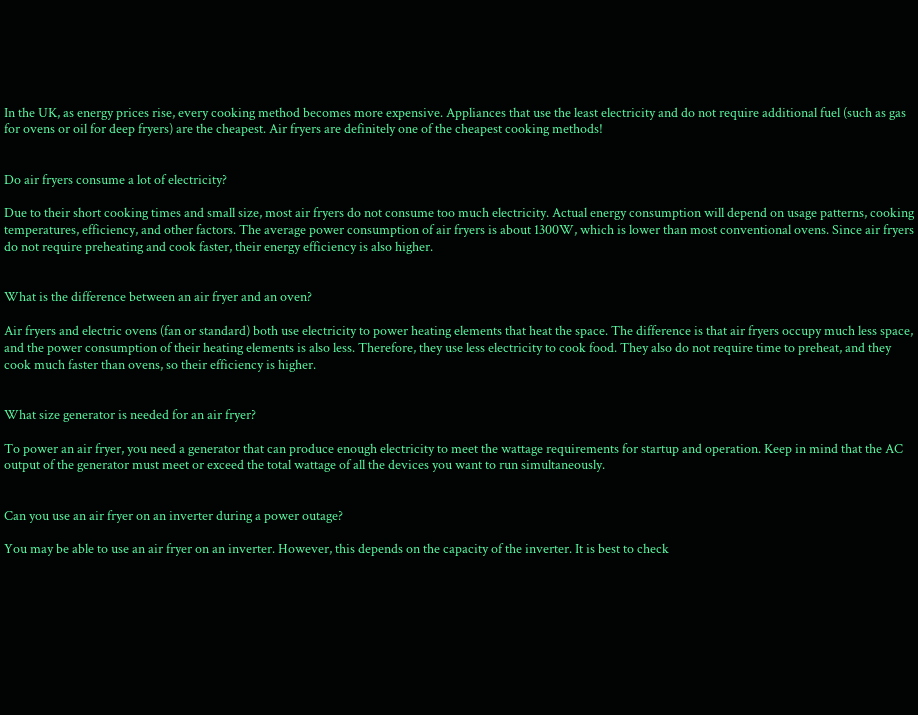In the UK, as energy prices rise, every cooking method becomes more expensive. Appliances that use the least electricity and do not require additional fuel (such as gas for ovens or oil for deep fryers) are the cheapest. Air fryers are definitely one of the cheapest cooking methods!


Do air fryers consume a lot of electricity?

Due to their short cooking times and small size, most air fryers do not consume too much electricity. Actual energy consumption will depend on usage patterns, cooking temperatures, efficiency, and other factors. The average power consumption of air fryers is about 1300W, which is lower than most conventional ovens. Since air fryers do not require preheating and cook faster, their energy efficiency is also higher.


What is the difference between an air fryer and an oven?

Air fryers and electric ovens (fan or standard) both use electricity to power heating elements that heat the space. The difference is that air fryers occupy much less space, and the power consumption of their heating elements is also less. Therefore, they use less electricity to cook food. They also do not require time to preheat, and they cook much faster than ovens, so their efficiency is higher.


What size generator is needed for an air fryer?

To power an air fryer, you need a generator that can produce enough electricity to meet the wattage requirements for startup and operation. Keep in mind that the AC output of the generator must meet or exceed the total wattage of all the devices you want to run simultaneously.


Can you use an air fryer on an inverter during a power outage?

You may be able to use an air fryer on an inverter. However, this depends on the capacity of the inverter. It is best to check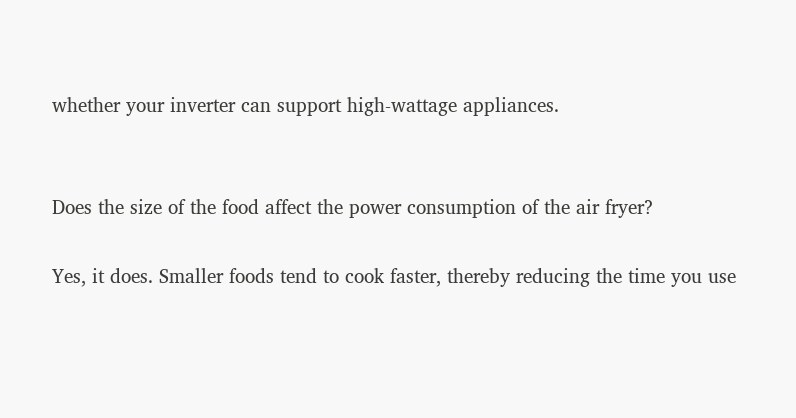whether your inverter can support high-wattage appliances.


Does the size of the food affect the power consumption of the air fryer?

Yes, it does. Smaller foods tend to cook faster, thereby reducing the time you use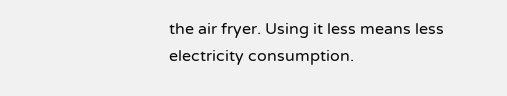the air fryer. Using it less means less electricity consumption.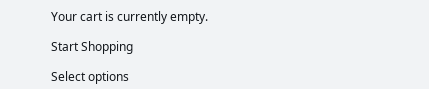Your cart is currently empty.

Start Shopping

Select options